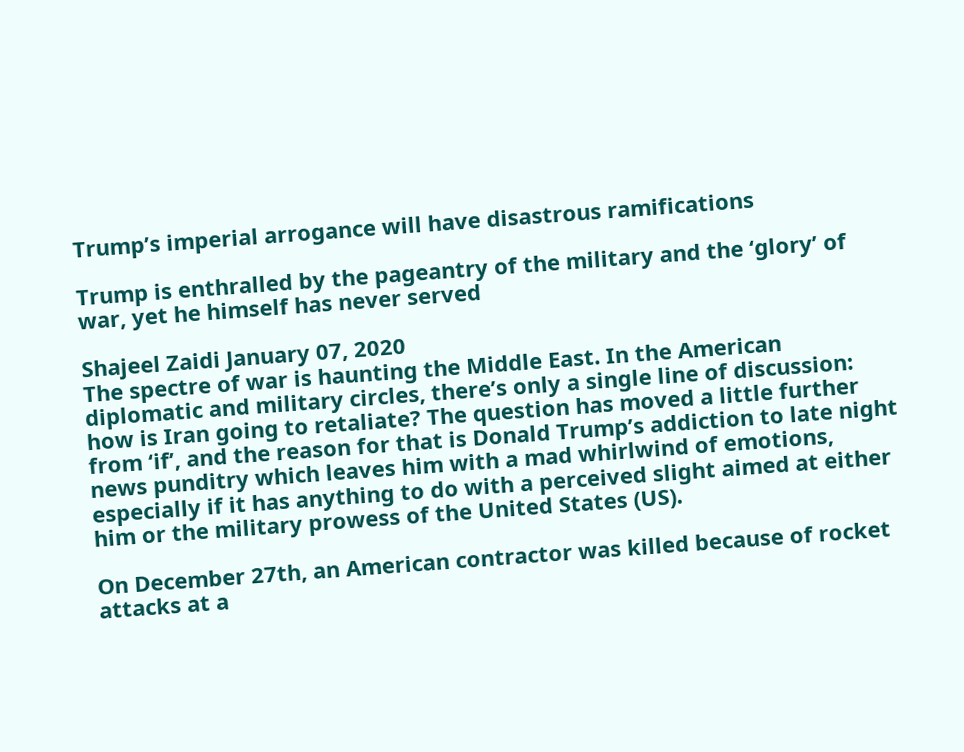Trump’s imperial arrogance will have disastrous ramifications

Trump is enthralled by the pageantry of the military and the ‘glory’ of war, yet he himself has never served

Shajeel Zaidi January 07, 2020
The spectre of war is haunting the Middle East. In the American diplomatic and military circles, there’s only a single line of discussion: how is Iran going to retaliate? The question has moved a little further from ‘if’, and the reason for that is Donald Trump’s addiction to late night news punditry which leaves him with a mad whirlwind of emotions, especially if it has anything to do with a perceived slight aimed at either him or the military prowess of the United States (US).

On December 27th, an American contractor was killed because of rocket attacks at a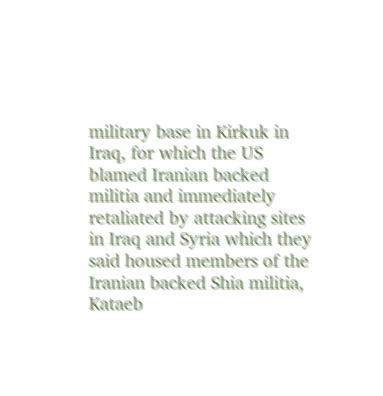military base in Kirkuk in Iraq, for which the US blamed Iranian backed militia and immediately retaliated by attacking sites in Iraq and Syria which they said housed members of the Iranian backed Shia militia, Kataeb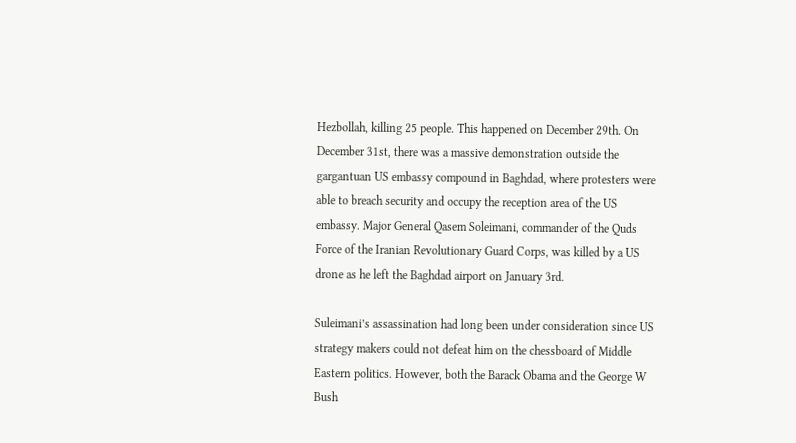Hezbollah, killing 25 people. This happened on December 29th. On December 31st, there was a massive demonstration outside the gargantuan US embassy compound in Baghdad, where protesters were able to breach security and occupy the reception area of the US embassy. Major General Qasem Soleimani, commander of the Quds Force of the Iranian Revolutionary Guard Corps, was killed by a US drone as he left the Baghdad airport on January 3rd.

Suleimani’s assassination had long been under consideration since US strategy makers could not defeat him on the chessboard of Middle Eastern politics. However, both the Barack Obama and the George W Bush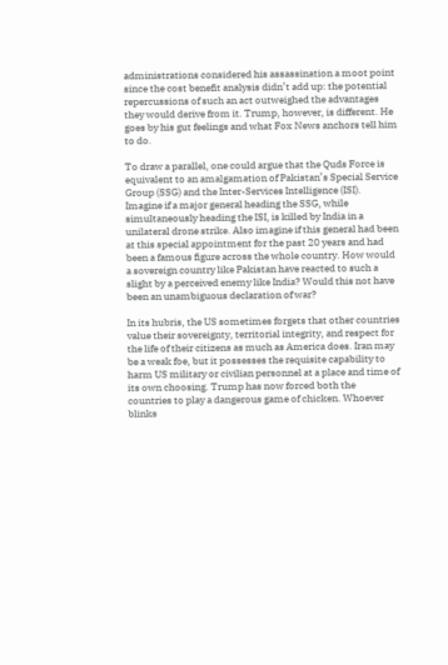administrations considered his assassination a moot point since the cost benefit analysis didn’t add up: the potential repercussions of such an act outweighed the advantages they would derive from it. Trump, however, is different. He goes by his gut feelings and what Fox News anchors tell him to do.

To draw a parallel, one could argue that the Quds Force is equivalent to an amalgamation of Pakistan’s Special Service Group (SSG) and the Inter-Services Intelligence (ISI). Imagine if a major general heading the SSG, while simultaneously heading the ISI, is killed by India in a unilateral drone strike. Also imagine if this general had been at this special appointment for the past 20 years and had been a famous figure across the whole country. How would a sovereign country like Pakistan have reacted to such a slight by a perceived enemy like India? Would this not have been an unambiguous declaration of war?

In its hubris, the US sometimes forgets that other countries value their sovereignty, territorial integrity, and respect for the life of their citizens as much as America does. Iran may be a weak foe, but it possesses the requisite capability to harm US military or civilian personnel at a place and time of its own choosing. Trump has now forced both the countries to play a dangerous game of chicken. Whoever blinks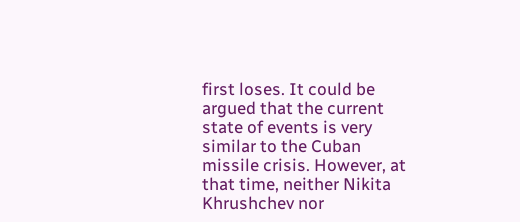first loses. It could be argued that the current state of events is very similar to the Cuban missile crisis. However, at that time, neither Nikita Khrushchev nor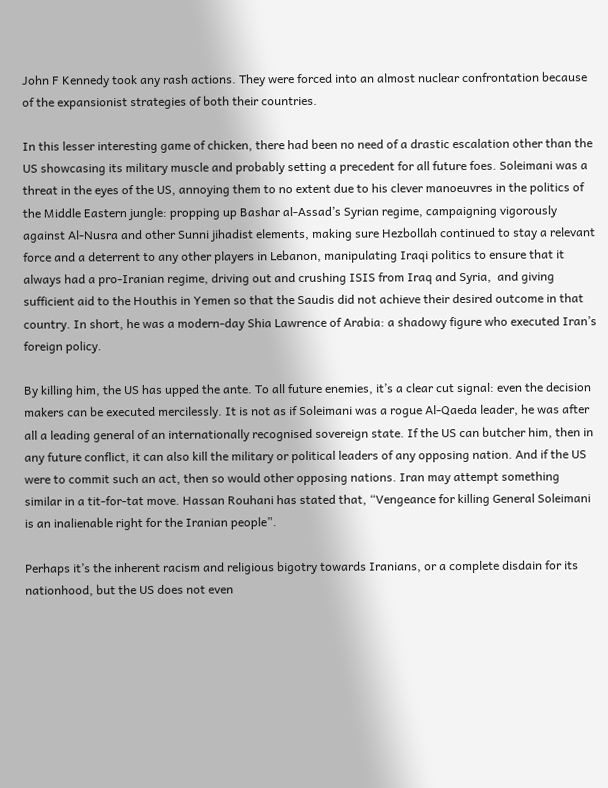John F Kennedy took any rash actions. They were forced into an almost nuclear confrontation because of the expansionist strategies of both their countries.

In this lesser interesting game of chicken, there had been no need of a drastic escalation other than the US showcasing its military muscle and probably setting a precedent for all future foes. Soleimani was a threat in the eyes of the US, annoying them to no extent due to his clever manoeuvres in the politics of the Middle Eastern jungle: propping up Bashar al-Assad’s Syrian regime, campaigning vigorously against Al-Nusra and other Sunni jihadist elements, making sure Hezbollah continued to stay a relevant force and a deterrent to any other players in Lebanon, manipulating Iraqi politics to ensure that it always had a pro-Iranian regime, driving out and crushing ISIS from Iraq and Syria,  and giving sufficient aid to the Houthis in Yemen so that the Saudis did not achieve their desired outcome in that country. In short, he was a modern-day Shia Lawrence of Arabia: a shadowy figure who executed Iran’s foreign policy.

By killing him, the US has upped the ante. To all future enemies, it’s a clear cut signal: even the decision makers can be executed mercilessly. It is not as if Soleimani was a rogue Al-Qaeda leader, he was after all a leading general of an internationally recognised sovereign state. If the US can butcher him, then in any future conflict, it can also kill the military or political leaders of any opposing nation. And if the US were to commit such an act, then so would other opposing nations. Iran may attempt something similar in a tit-for-tat move. Hassan Rouhani has stated that, “Vengeance for killing General Soleimani is an inalienable right for the Iranian people”.

Perhaps it’s the inherent racism and religious bigotry towards Iranians, or a complete disdain for its nationhood, but the US does not even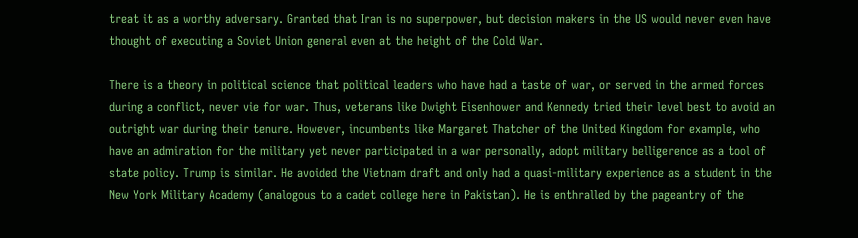treat it as a worthy adversary. Granted that Iran is no superpower, but decision makers in the US would never even have thought of executing a Soviet Union general even at the height of the Cold War.

There is a theory in political science that political leaders who have had a taste of war, or served in the armed forces during a conflict, never vie for war. Thus, veterans like Dwight Eisenhower and Kennedy tried their level best to avoid an outright war during their tenure. However, incumbents like Margaret Thatcher of the United Kingdom for example, who have an admiration for the military yet never participated in a war personally, adopt military belligerence as a tool of state policy. Trump is similar. He avoided the Vietnam draft and only had a quasi-military experience as a student in the New York Military Academy (analogous to a cadet college here in Pakistan). He is enthralled by the pageantry of the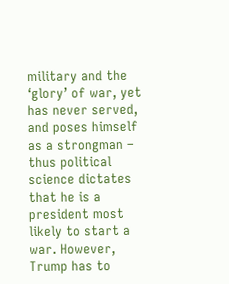military and the ‘glory’ of war, yet has never served, and poses himself as a strongman – thus political science dictates that he is a president most likely to start a war. However, Trump has to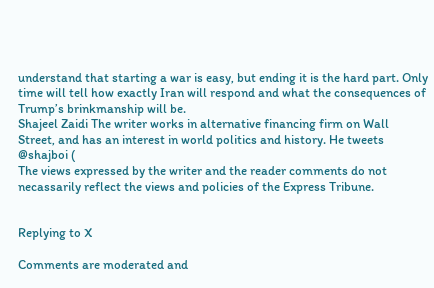understand that starting a war is easy, but ending it is the hard part. Only time will tell how exactly Iran will respond and what the consequences of Trump’s brinkmanship will be.
Shajeel Zaidi The writer works in alternative financing firm on Wall Street, and has an interest in world politics and history. He tweets @shajboi (
The views expressed by the writer and the reader comments do not necassarily reflect the views and policies of the Express Tribune.


Replying to X

Comments are moderated and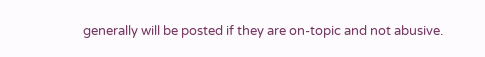generally will be posted if they are on-topic and not abusive.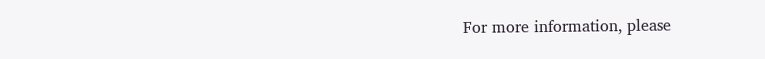For more information, please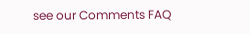see our Comments FAQ